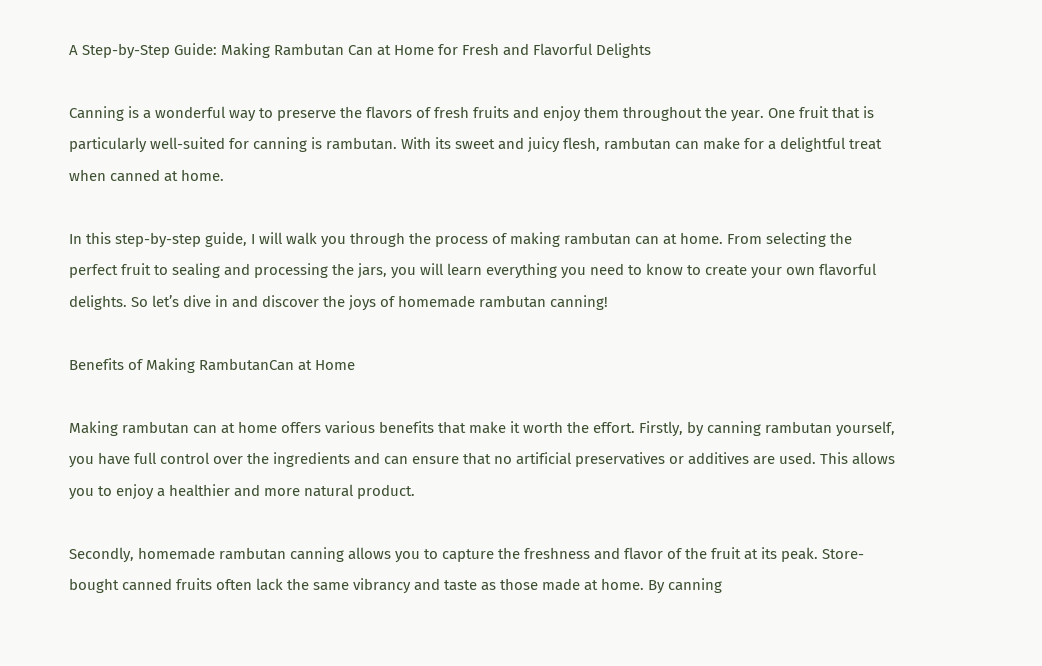A Step-by-Step Guide: Making Rambutan Can at Home for Fresh and Flavorful Delights

Canning is a wonderful way to preserve the flavors of fresh fruits and enjoy them throughout the year. One fruit that is particularly well-suited for canning is rambutan. With its sweet and juicy flesh, rambutan can make for a delightful treat when canned at home.

In this step-by-step guide, I will walk you through the process of making rambutan can at home. From selecting the perfect fruit to sealing and processing the jars, you will learn everything you need to know to create your own flavorful delights. So let’s dive in and discover the joys of homemade rambutan canning!

Benefits of Making RambutanCan at Home

Making rambutan can at home offers various benefits that make it worth the effort. Firstly, by canning rambutan yourself, you have full control over the ingredients and can ensure that no artificial preservatives or additives are used. This allows you to enjoy a healthier and more natural product.

Secondly, homemade rambutan canning allows you to capture the freshness and flavor of the fruit at its peak. Store-bought canned fruits often lack the same vibrancy and taste as those made at home. By canning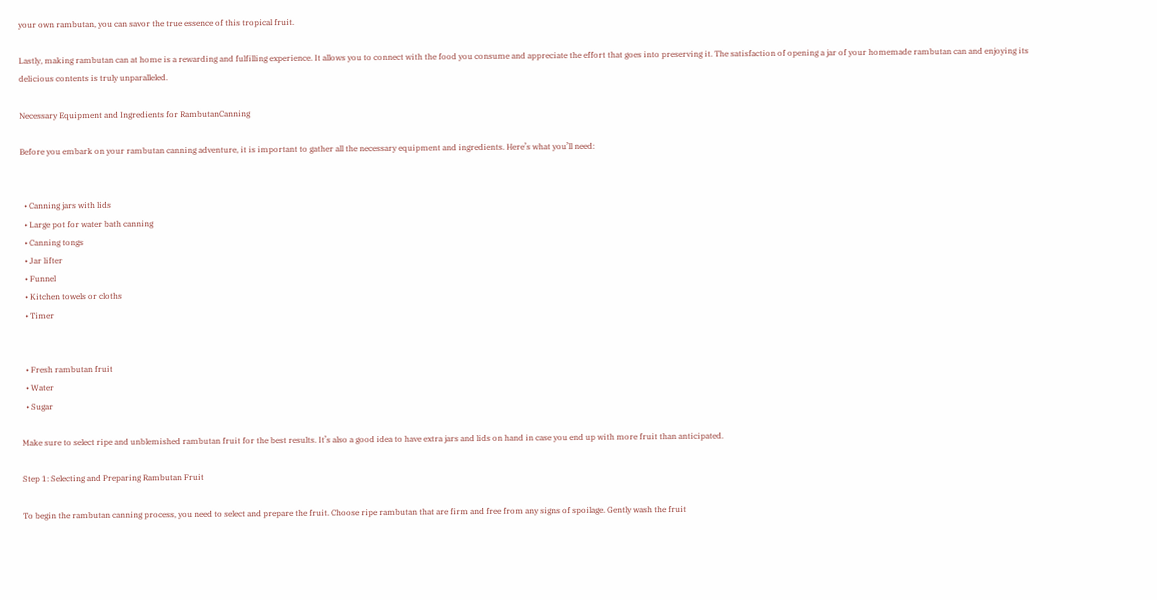your own rambutan, you can savor the true essence of this tropical fruit.

Lastly, making rambutan can at home is a rewarding and fulfilling experience. It allows you to connect with the food you consume and appreciate the effort that goes into preserving it. The satisfaction of opening a jar of your homemade rambutan can and enjoying its delicious contents is truly unparalleled.

Necessary Equipment and Ingredients for RambutanCanning

Before you embark on your rambutan canning adventure, it is important to gather all the necessary equipment and ingredients. Here’s what you’ll need:


  • Canning jars with lids
  • Large pot for water bath canning
  • Canning tongs
  • Jar lifter
  • Funnel
  • Kitchen towels or cloths
  • Timer


  • Fresh rambutan fruit
  • Water
  • Sugar

Make sure to select ripe and unblemished rambutan fruit for the best results. It’s also a good idea to have extra jars and lids on hand in case you end up with more fruit than anticipated.

Step 1: Selecting and Preparing Rambutan Fruit

To begin the rambutan canning process, you need to select and prepare the fruit. Choose ripe rambutan that are firm and free from any signs of spoilage. Gently wash the fruit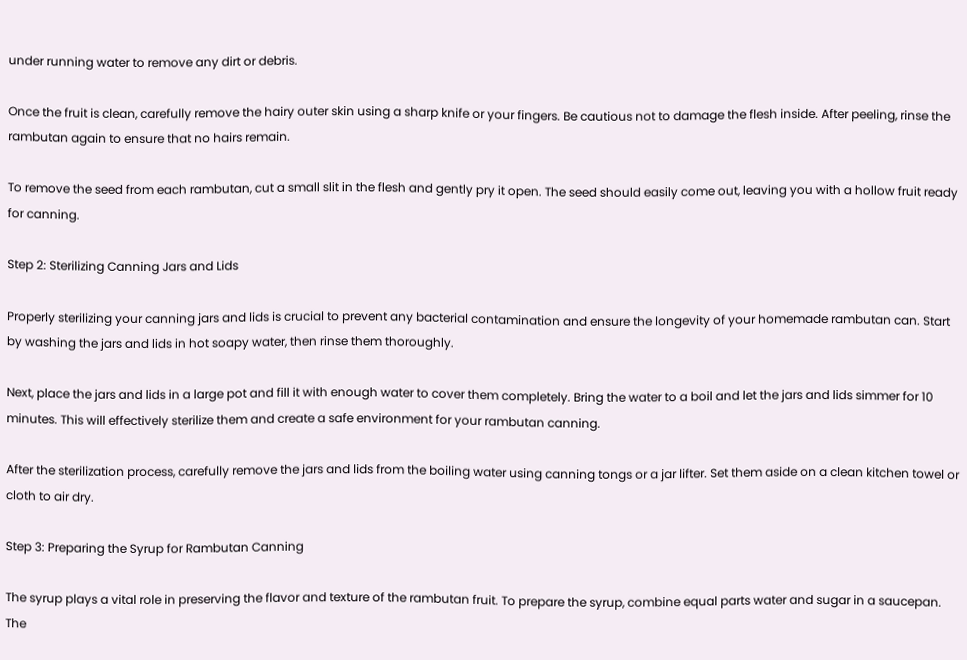under running water to remove any dirt or debris.

Once the fruit is clean, carefully remove the hairy outer skin using a sharp knife or your fingers. Be cautious not to damage the flesh inside. After peeling, rinse the rambutan again to ensure that no hairs remain.

To remove the seed from each rambutan, cut a small slit in the flesh and gently pry it open. The seed should easily come out, leaving you with a hollow fruit ready for canning.

Step 2: Sterilizing Canning Jars and Lids

Properly sterilizing your canning jars and lids is crucial to prevent any bacterial contamination and ensure the longevity of your homemade rambutan can. Start by washing the jars and lids in hot soapy water, then rinse them thoroughly.

Next, place the jars and lids in a large pot and fill it with enough water to cover them completely. Bring the water to a boil and let the jars and lids simmer for 10 minutes. This will effectively sterilize them and create a safe environment for your rambutan canning.

After the sterilization process, carefully remove the jars and lids from the boiling water using canning tongs or a jar lifter. Set them aside on a clean kitchen towel or cloth to air dry.

Step 3: Preparing the Syrup for Rambutan Canning

The syrup plays a vital role in preserving the flavor and texture of the rambutan fruit. To prepare the syrup, combine equal parts water and sugar in a saucepan. The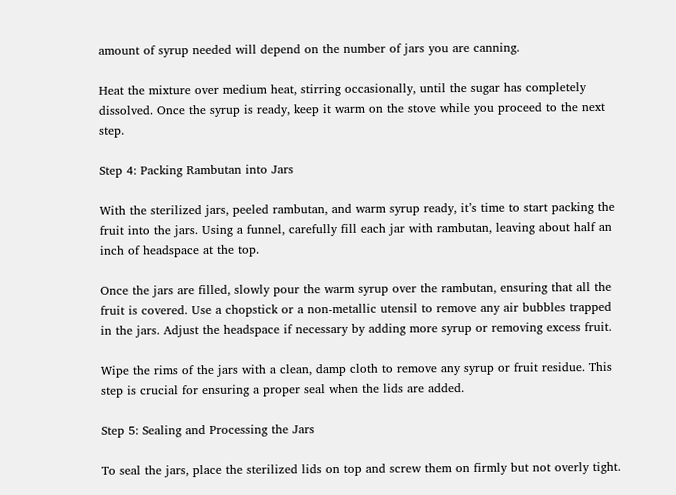amount of syrup needed will depend on the number of jars you are canning.

Heat the mixture over medium heat, stirring occasionally, until the sugar has completely dissolved. Once the syrup is ready, keep it warm on the stove while you proceed to the next step.

Step 4: Packing Rambutan into Jars

With the sterilized jars, peeled rambutan, and warm syrup ready, it’s time to start packing the fruit into the jars. Using a funnel, carefully fill each jar with rambutan, leaving about half an inch of headspace at the top.

Once the jars are filled, slowly pour the warm syrup over the rambutan, ensuring that all the fruit is covered. Use a chopstick or a non-metallic utensil to remove any air bubbles trapped in the jars. Adjust the headspace if necessary by adding more syrup or removing excess fruit.

Wipe the rims of the jars with a clean, damp cloth to remove any syrup or fruit residue. This step is crucial for ensuring a proper seal when the lids are added.

Step 5: Sealing and Processing the Jars

To seal the jars, place the sterilized lids on top and screw them on firmly but not overly tight.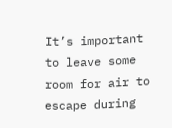It’s important to leave some room for air to escape during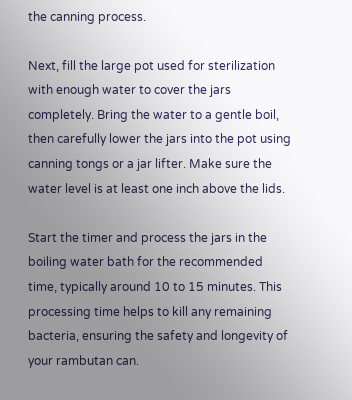the canning process.

Next, fill the large pot used for sterilization with enough water to cover the jars completely. Bring the water to a gentle boil, then carefully lower the jars into the pot using canning tongs or a jar lifter. Make sure the water level is at least one inch above the lids.

Start the timer and process the jars in the boiling water bath for the recommended time, typically around 10 to 15 minutes. This processing time helps to kill any remaining bacteria, ensuring the safety and longevity of your rambutan can.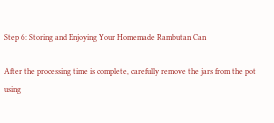Step 6: Storing and Enjoying Your Homemade Rambutan Can

After the processing time is complete, carefully remove the jars from the pot using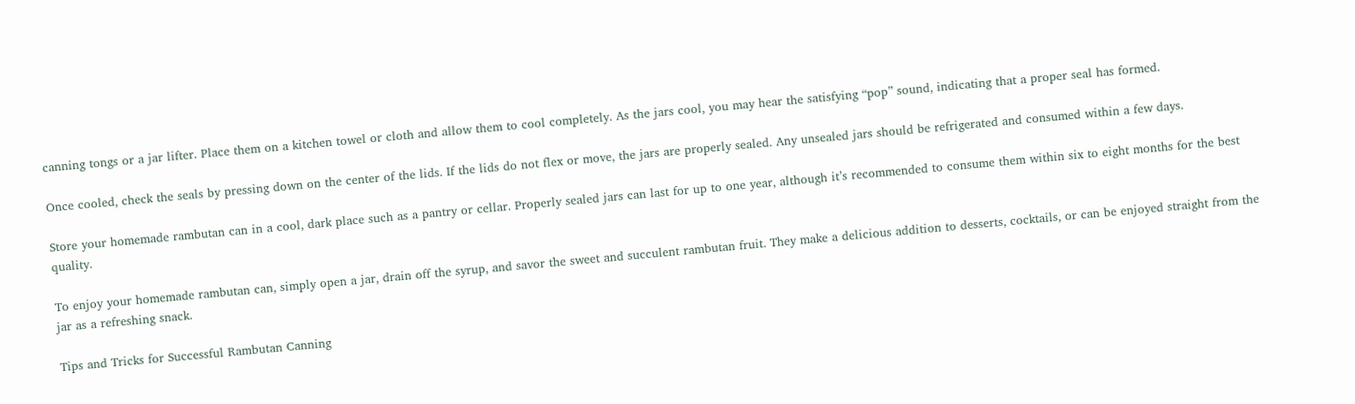canning tongs or a jar lifter. Place them on a kitchen towel or cloth and allow them to cool completely. As the jars cool, you may hear the satisfying “pop” sound, indicating that a proper seal has formed.

Once cooled, check the seals by pressing down on the center of the lids. If the lids do not flex or move, the jars are properly sealed. Any unsealed jars should be refrigerated and consumed within a few days.

Store your homemade rambutan can in a cool, dark place such as a pantry or cellar. Properly sealed jars can last for up to one year, although it’s recommended to consume them within six to eight months for the best quality.

To enjoy your homemade rambutan can, simply open a jar, drain off the syrup, and savor the sweet and succulent rambutan fruit. They make a delicious addition to desserts, cocktails, or can be enjoyed straight from the jar as a refreshing snack.

Tips and Tricks for Successful Rambutan Canning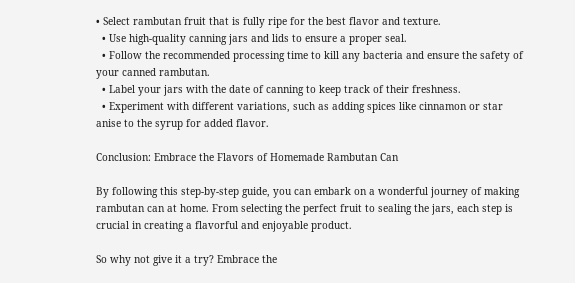• Select rambutan fruit that is fully ripe for the best flavor and texture.
  • Use high-quality canning jars and lids to ensure a proper seal.
  • Follow the recommended processing time to kill any bacteria and ensure the safety of your canned rambutan.
  • Label your jars with the date of canning to keep track of their freshness.
  • Experiment with different variations, such as adding spices like cinnamon or star anise to the syrup for added flavor.

Conclusion: Embrace the Flavors of Homemade Rambutan Can

By following this step-by-step guide, you can embark on a wonderful journey of making rambutan can at home. From selecting the perfect fruit to sealing the jars, each step is crucial in creating a flavorful and enjoyable product.

So why not give it a try? Embrace the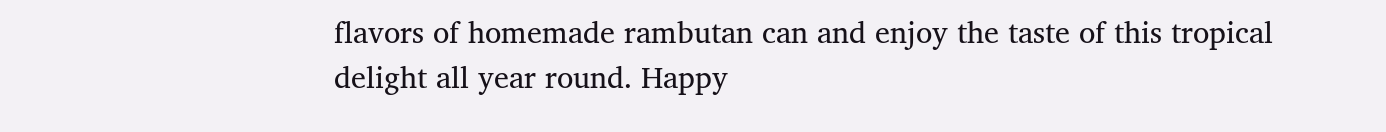flavors of homemade rambutan can and enjoy the taste of this tropical delight all year round. Happy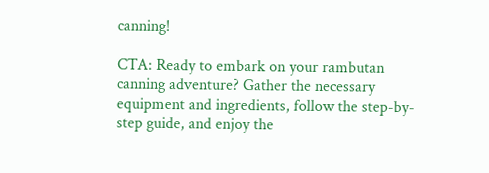canning!

CTA: Ready to embark on your rambutan canning adventure? Gather the necessary equipment and ingredients, follow the step-by-step guide, and enjoy the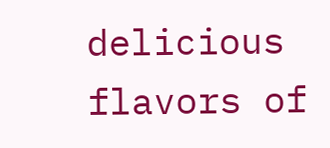delicious flavors of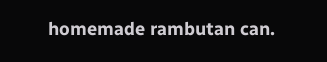homemade rambutan can.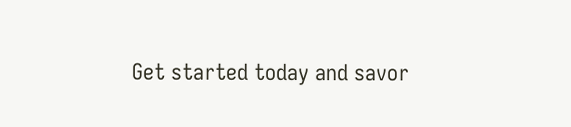Get started today and savor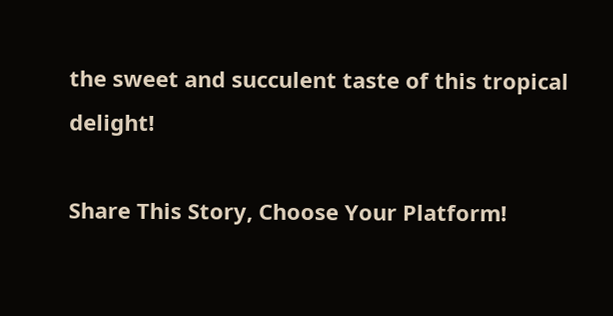the sweet and succulent taste of this tropical delight!

Share This Story, Choose Your Platform!